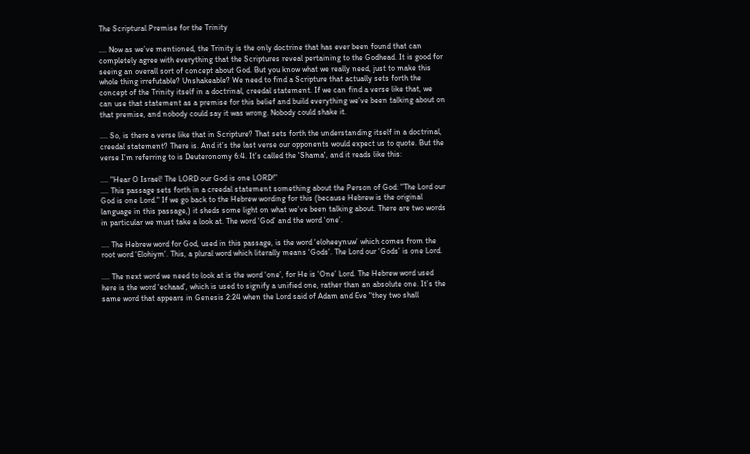The Scriptural Premise for the Trinity

.... Now as we’ve mentioned, the Trinity is the only doctrine that has ever been found that can completely agree with everything that the Scriptures reveal pertaining to the Godhead. It is good for seeing an overall sort of concept about God. But you know what we really need, just to make this whole thing irrefutable? Unshakeable? We need to find a Scripture that actually sets forth the concept of the Trinity itself in a doctrinal, creedal statement. If we can find a verse like that, we can use that statement as a premise for this belief and build everything we’ve been talking about on that premise, and nobody could say it was wrong. Nobody could shake it.

.... So, is there a verse like that in Scripture? That sets forth the understanding itself in a doctrinal, creedal statement? There is. And it’s the last verse our opponents would expect us to quote. But the verse I’m referring to is Deuteronomy 6:4. It’s called the 'Shama', and it reads like this:

.... "Hear O Israel! The LORD our God is one LORD!"
.... This passage sets forth in a creedal statement something about the Person of God: "The Lord our God is one Lord." If we go back to the Hebrew wording for this (because Hebrew is the original language in this passage,) it sheds some light on what we’ve been talking about. There are two words in particular we must take a look at. The word ‘God’ and the word ‘one’.

.... The Hebrew word for God, used in this passage, is the word ‘eloheeynuw’ which comes from the root word ‘Elohiym’. This, a plural word which literally means ‘Gods’. The Lord our ‘Gods’ is one Lord.

.... The next word we need to look at is the word ‘one’, for He is ‘One’ Lord. The Hebrew word used here is the word ‘echaad’, which is used to signify a unified one, rather than an absolute one. It’s the same word that appears in Genesis 2:24 when the Lord said of Adam and Eve "they two shall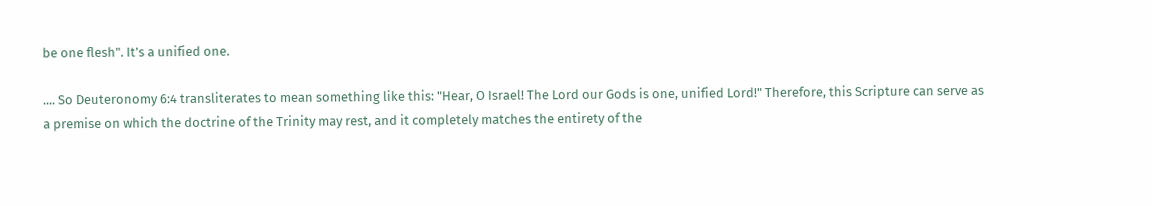be one flesh". It’s a unified one.

.... So Deuteronomy 6:4 transliterates to mean something like this: "Hear, O Israel! The Lord our Gods is one, unified Lord!" Therefore, this Scripture can serve as a premise on which the doctrine of the Trinity may rest, and it completely matches the entirety of the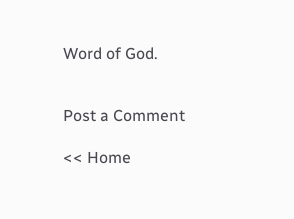Word of God.


Post a Comment

<< Home